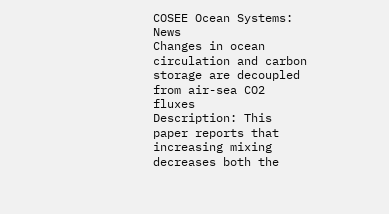COSEE Ocean Systems: News
Changes in ocean circulation and carbon storage are decoupled from air-sea CO2 fluxes
Description: This paper reports that increasing mixing decreases both the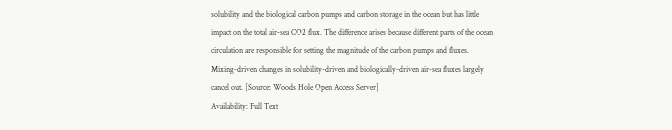solubility and the biological carbon pumps and carbon storage in the ocean but has little impact on the total air-sea CO2 flux. The difference arises because different parts of the ocean circulation are responsible for setting the magnitude of the carbon pumps and fluxes. Mixing-driven changes in solubility-driven and biologically-driven air-sea fluxes largely cancel out. [Source: Woods Hole Open Access Server]
Availability: Full Text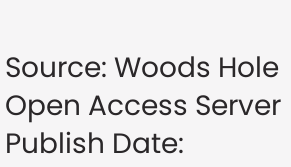Source: Woods Hole Open Access Server
Publish Date: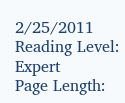2/25/2011
Reading Level: Expert
Page Length: